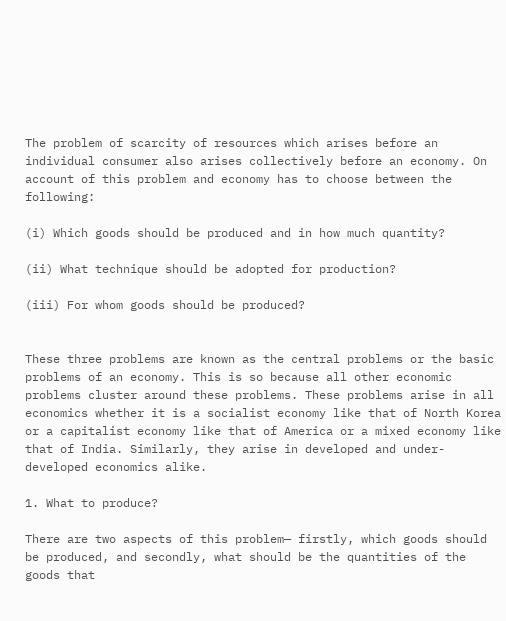The problem of scarcity of resources which arises before an individual consumer also arises collectively before an economy. On account of this problem and economy has to choose between the following:

(i) Which goods should be produced and in how much quantity?

(ii) What technique should be adopted for production?

(iii) For whom goods should be produced?


These three problems are known as the central problems or the basic problems of an economy. This is so because all other economic problems cluster around these problems. These problems arise in all economics whether it is a socialist economy like that of North Korea or a capitalist economy like that of America or a mixed economy like that of India. Similarly, they arise in developed and under-developed economics alike.

1. What to produce?

There are two aspects of this problem— firstly, which goods should be produced, and secondly, what should be the quantities of the goods that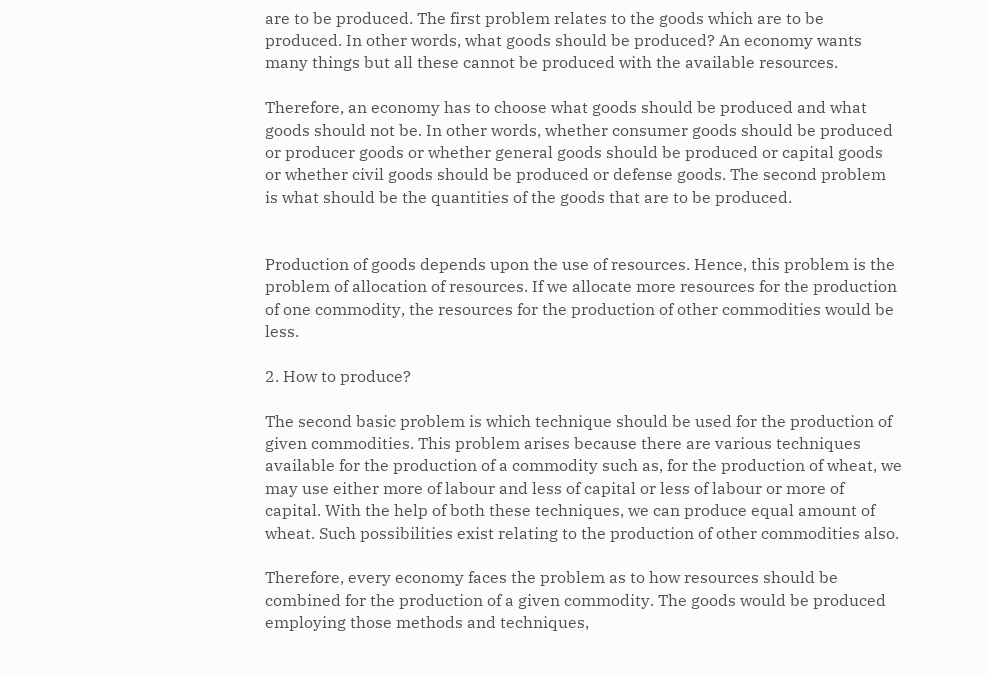are to be produced. The first problem relates to the goods which are to be produced. In other words, what goods should be produced? An economy wants many things but all these cannot be produced with the available resources.

Therefore, an economy has to choose what goods should be produced and what goods should not be. In other words, whether consumer goods should be produced or producer goods or whether general goods should be produced or capital goods or whether civil goods should be produced or defense goods. The second problem is what should be the quantities of the goods that are to be produced.


Production of goods depends upon the use of resources. Hence, this problem is the problem of allocation of resources. If we allocate more resources for the production of one commodity, the resources for the production of other commodities would be less.

2. How to produce?

The second basic problem is which technique should be used for the production of given commodities. This problem arises because there are various techniques available for the production of a commodity such as, for the production of wheat, we may use either more of labour and less of capital or less of labour or more of capital. With the help of both these techniques, we can produce equal amount of wheat. Such possibilities exist relating to the production of other commodities also.

Therefore, every economy faces the problem as to how resources should be combined for the production of a given commodity. The goods would be produced employing those methods and techniques,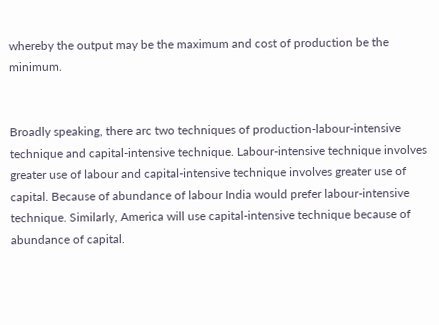whereby the output may be the maximum and cost of production be the minimum.


Broadly speaking, there arc two techniques of production-labour-intensive technique and capital-intensive technique. Labour-intensive technique involves greater use of labour and capital-intensive technique involves greater use of capital. Because of abundance of labour India would prefer labour-intensive technique. Similarly, America will use capital-intensive technique because of abundance of capital.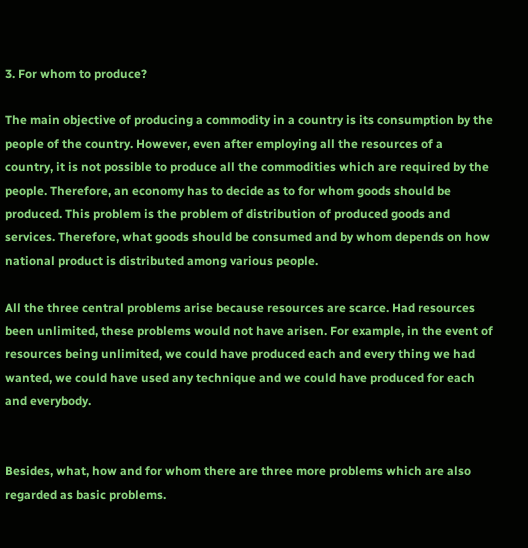3. For whom to produce?

The main objective of producing a commodity in a country is its consumption by the people of the country. However, even after employing all the resources of a country, it is not possible to produce all the commodities which are required by the people. Therefore, an economy has to decide as to for whom goods should be produced. This problem is the problem of distribution of produced goods and services. Therefore, what goods should be consumed and by whom depends on how national product is distributed among various people.

All the three central problems arise because resources are scarce. Had resources been unlimited, these problems would not have arisen. For example, in the event of resources being unlimited, we could have produced each and every thing we had wanted, we could have used any technique and we could have produced for each and everybody.


Besides, what, how and for whom there are three more problems which are also regarded as basic problems.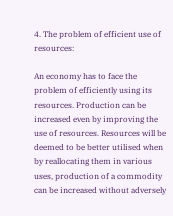4. The problem of efficient use of resources:

An economy has to face the problem of efficiently using its resources. Production can be increased even by improving the use of resources. Resources will be deemed to be better utilised when by reallocating them in various uses, production of a commodity can be increased without adversely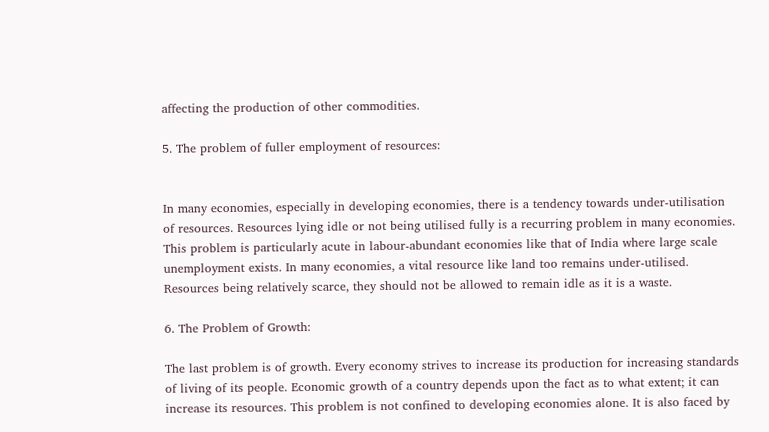affecting the production of other commodities.

5. The problem of fuller employment of resources:


In many economies, especially in developing economies, there is a tendency towards under-utilisation of resources. Resources lying idle or not being utilised fully is a recurring problem in many economies. This problem is particularly acute in labour-abundant economies like that of India where large scale unemployment exists. In many economies, a vital resource like land too remains under-utilised. Resources being relatively scarce, they should not be allowed to remain idle as it is a waste.

6. The Problem of Growth:

The last problem is of growth. Every economy strives to increase its production for increasing standards of living of its people. Economic growth of a country depends upon the fact as to what extent; it can increase its resources. This problem is not confined to developing economies alone. It is also faced by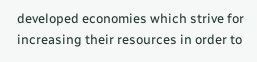developed economies which strive for increasing their resources in order to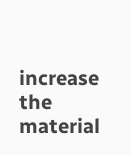increase the material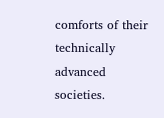comforts of their technically advanced societies.